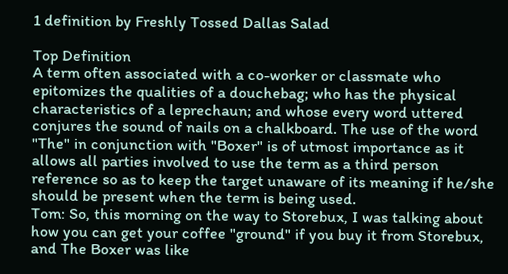1 definition by Freshly Tossed Dallas Salad

Top Definition
A term often associated with a co-worker or classmate who epitomizes the qualities of a douchebag; who has the physical characteristics of a leprechaun; and whose every word uttered conjures the sound of nails on a chalkboard. The use of the word "The" in conjunction with "Boxer" is of utmost importance as it allows all parties involved to use the term as a third person reference so as to keep the target unaware of its meaning if he/she should be present when the term is being used.
Tom: So, this morning on the way to Storebux, I was talking about how you can get your coffee "ground" if you buy it from Storebux, and The Boxer was like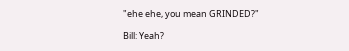"ehe ehe, you mean GRINDED?"

Bill: Yeah?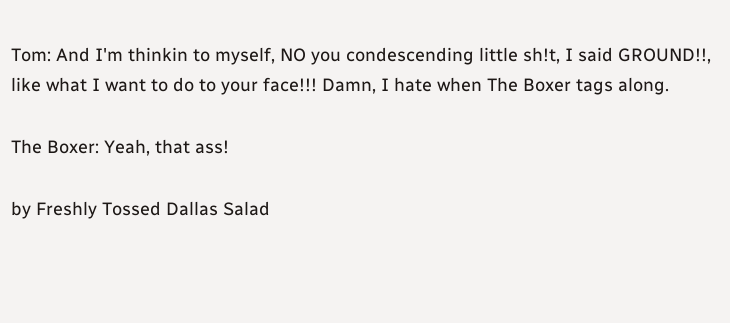Tom: And I'm thinkin to myself, NO you condescending little sh!t, I said GROUND!!, like what I want to do to your face!!! Damn, I hate when The Boxer tags along.

The Boxer: Yeah, that ass!

by Freshly Tossed Dallas Salad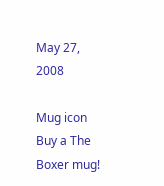May 27, 2008

Mug icon
Buy a The Boxer mug!